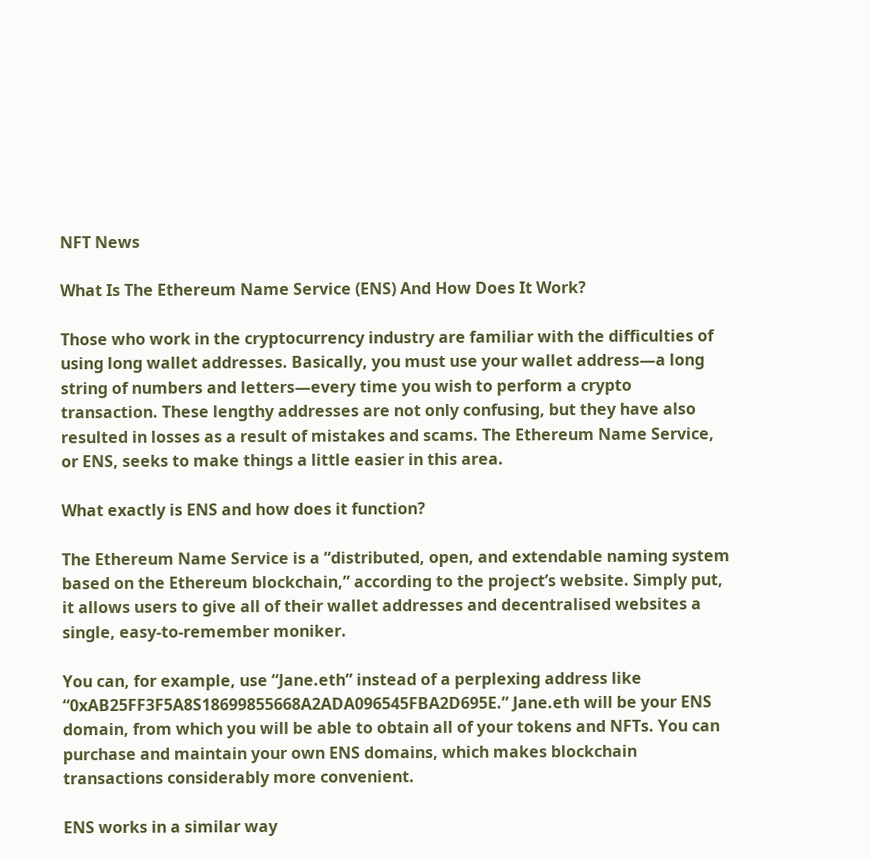NFT News

What Is The Ethereum Name Service (ENS) And How Does It Work?

Those who work in the cryptocurrency industry are familiar with the difficulties of using long wallet addresses. Basically, you must use your wallet address—a long string of numbers and letters—every time you wish to perform a crypto transaction. These lengthy addresses are not only confusing, but they have also resulted in losses as a result of mistakes and scams. The Ethereum Name Service, or ENS, seeks to make things a little easier in this area.

What exactly is ENS and how does it function?

The Ethereum Name Service is a “distributed, open, and extendable naming system based on the Ethereum blockchain,” according to the project’s website. Simply put, it allows users to give all of their wallet addresses and decentralised websites a single, easy-to-remember moniker.

You can, for example, use “Jane.eth” instead of a perplexing address like “0xAB25FF3F5A8S18699855668A2ADA096545FBA2D695E.” Jane.eth will be your ENS domain, from which you will be able to obtain all of your tokens and NFTs. You can purchase and maintain your own ENS domains, which makes blockchain transactions considerably more convenient.

ENS works in a similar way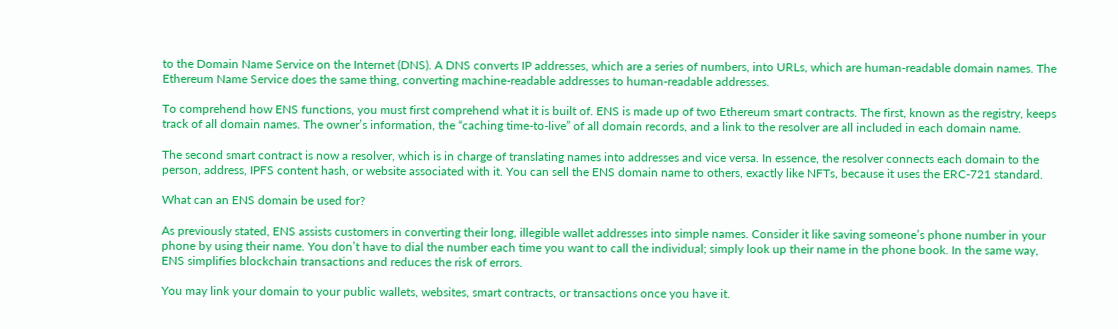to the Domain Name Service on the Internet (DNS). A DNS converts IP addresses, which are a series of numbers, into URLs, which are human-readable domain names. The Ethereum Name Service does the same thing, converting machine-readable addresses to human-readable addresses.

To comprehend how ENS functions, you must first comprehend what it is built of. ENS is made up of two Ethereum smart contracts. The first, known as the registry, keeps track of all domain names. The owner’s information, the “caching time-to-live” of all domain records, and a link to the resolver are all included in each domain name.

The second smart contract is now a resolver, which is in charge of translating names into addresses and vice versa. In essence, the resolver connects each domain to the person, address, IPFS content hash, or website associated with it. You can sell the ENS domain name to others, exactly like NFTs, because it uses the ERC-721 standard.

What can an ENS domain be used for?

As previously stated, ENS assists customers in converting their long, illegible wallet addresses into simple names. Consider it like saving someone’s phone number in your phone by using their name. You don’t have to dial the number each time you want to call the individual; simply look up their name in the phone book. In the same way, ENS simplifies blockchain transactions and reduces the risk of errors.

You may link your domain to your public wallets, websites, smart contracts, or transactions once you have it.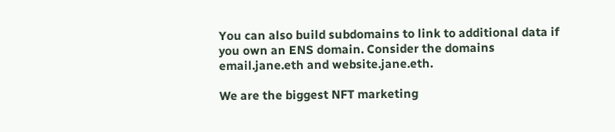You can also build subdomains to link to additional data if you own an ENS domain. Consider the domains email.jane.eth and website.jane.eth.

We are the biggest NFT marketing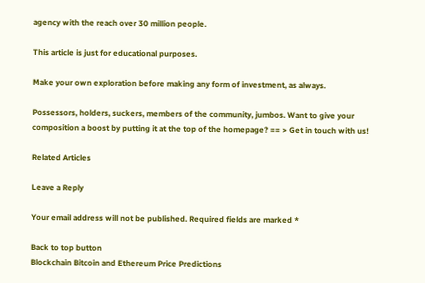agency with the reach over 30 million people.

This article is just for educational purposes.

Make your own exploration before making any form of investment, as always.

Possessors, holders, suckers, members of the community, jumbos. Want to give your composition a boost by putting it at the top of the homepage? == > Get in touch with us!

Related Articles

Leave a Reply

Your email address will not be published. Required fields are marked *

Back to top button
Blockchain Bitcoin and Ethereum Price Predictions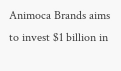Animoca Brands aims to invest $1 billion in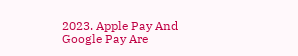2023. Apple Pay And Google Pay Are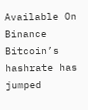Available On Binance Bitcoin’s hashrate has jumped